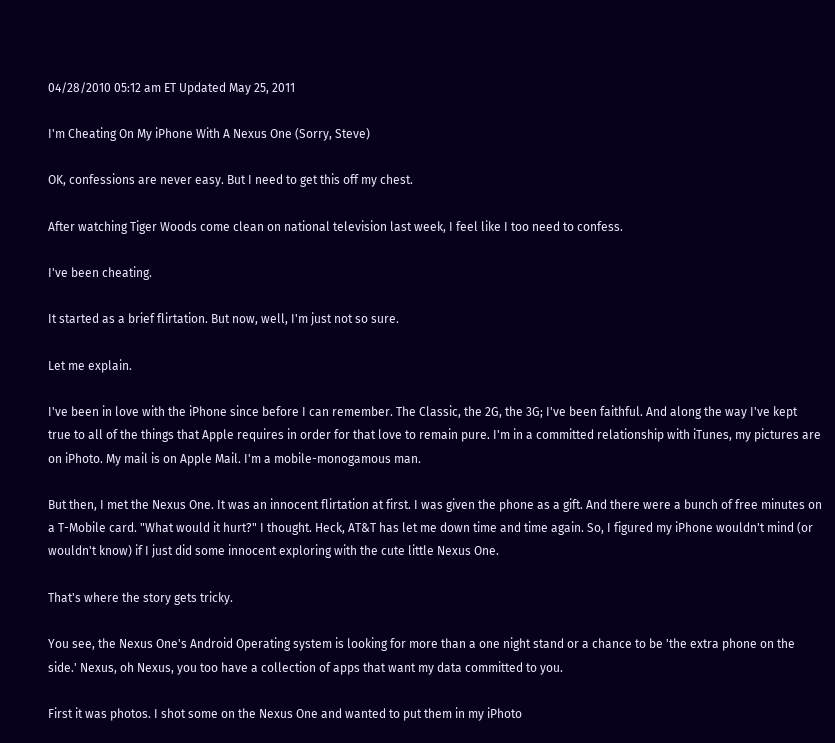04/28/2010 05:12 am ET Updated May 25, 2011

I'm Cheating On My iPhone With A Nexus One (Sorry, Steve)

OK, confessions are never easy. But I need to get this off my chest.

After watching Tiger Woods come clean on national television last week, I feel like I too need to confess.

I've been cheating.

It started as a brief flirtation. But now, well, I'm just not so sure.

Let me explain.

I've been in love with the iPhone since before I can remember. The Classic, the 2G, the 3G; I've been faithful. And along the way I've kept true to all of the things that Apple requires in order for that love to remain pure. I'm in a committed relationship with iTunes, my pictures are on iPhoto. My mail is on Apple Mail. I'm a mobile-monogamous man.

But then, I met the Nexus One. It was an innocent flirtation at first. I was given the phone as a gift. And there were a bunch of free minutes on a T-Mobile card. "What would it hurt?" I thought. Heck, AT&T has let me down time and time again. So, I figured my iPhone wouldn't mind (or wouldn't know) if I just did some innocent exploring with the cute little Nexus One.

That's where the story gets tricky.

You see, the Nexus One's Android Operating system is looking for more than a one night stand or a chance to be 'the extra phone on the side.' Nexus, oh Nexus, you too have a collection of apps that want my data committed to you.

First it was photos. I shot some on the Nexus One and wanted to put them in my iPhoto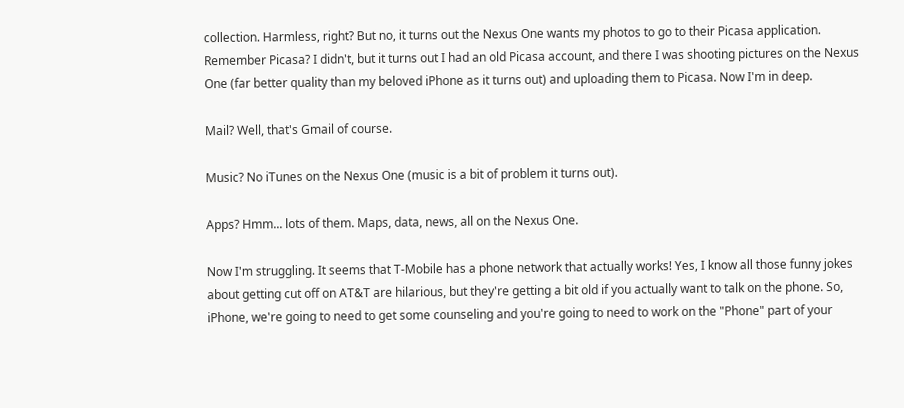collection. Harmless, right? But no, it turns out the Nexus One wants my photos to go to their Picasa application. Remember Picasa? I didn't, but it turns out I had an old Picasa account, and there I was shooting pictures on the Nexus One (far better quality than my beloved iPhone as it turns out) and uploading them to Picasa. Now I'm in deep.

Mail? Well, that's Gmail of course.

Music? No iTunes on the Nexus One (music is a bit of problem it turns out).

Apps? Hmm... lots of them. Maps, data, news, all on the Nexus One.

Now I'm struggling. It seems that T-Mobile has a phone network that actually works! Yes, I know all those funny jokes about getting cut off on AT&T are hilarious, but they're getting a bit old if you actually want to talk on the phone. So, iPhone, we're going to need to get some counseling and you're going to need to work on the "Phone" part of your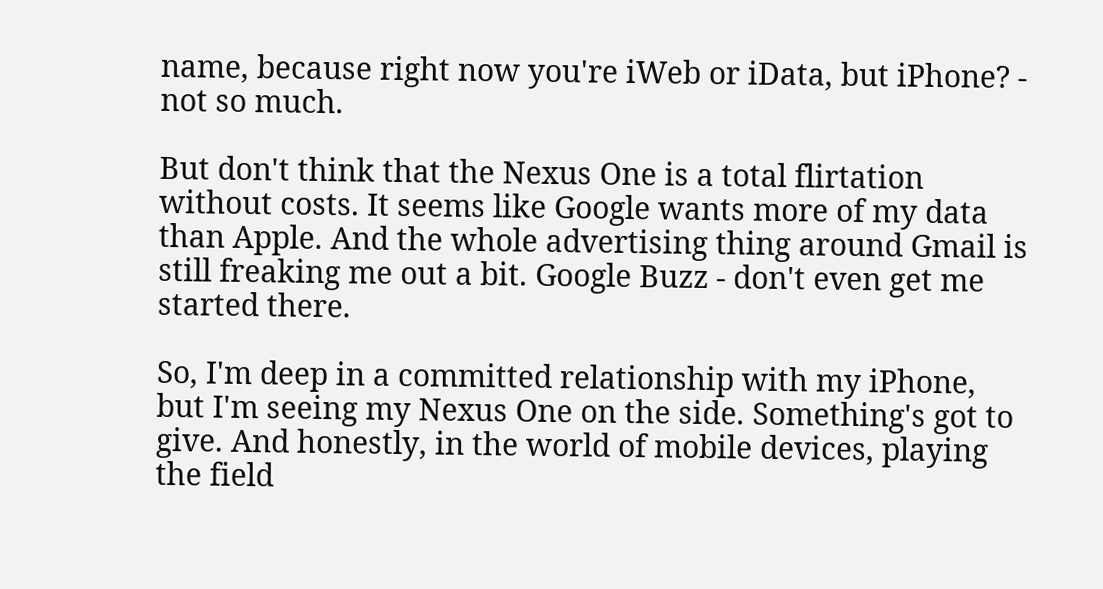name, because right now you're iWeb or iData, but iPhone? - not so much.

But don't think that the Nexus One is a total flirtation without costs. It seems like Google wants more of my data than Apple. And the whole advertising thing around Gmail is still freaking me out a bit. Google Buzz - don't even get me started there.

So, I'm deep in a committed relationship with my iPhone, but I'm seeing my Nexus One on the side. Something's got to give. And honestly, in the world of mobile devices, playing the field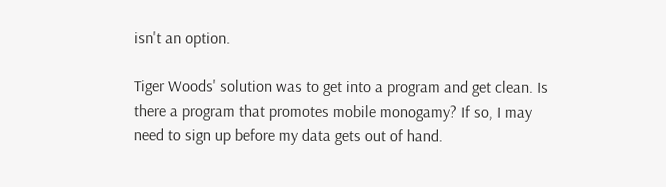isn't an option.

Tiger Woods' solution was to get into a program and get clean. Is there a program that promotes mobile monogamy? If so, I may need to sign up before my data gets out of hand.